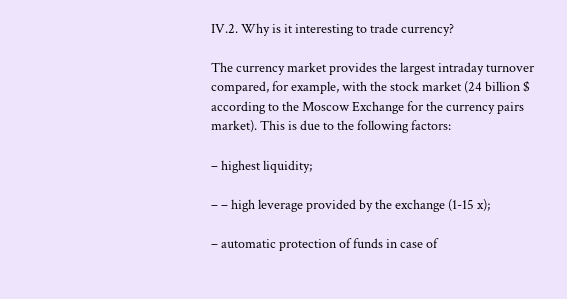IV.2. Why is it interesting to trade currency?

The currency market provides the largest intraday turnover compared, for example, with the stock market (24 billion $ according to the Moscow Exchange for the currency pairs market). This is due to the following factors:

– highest liquidity;

– – high leverage provided by the exchange (1-15 x);

– automatic protection of funds in case of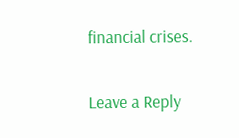financial crises.

Leave a Reply